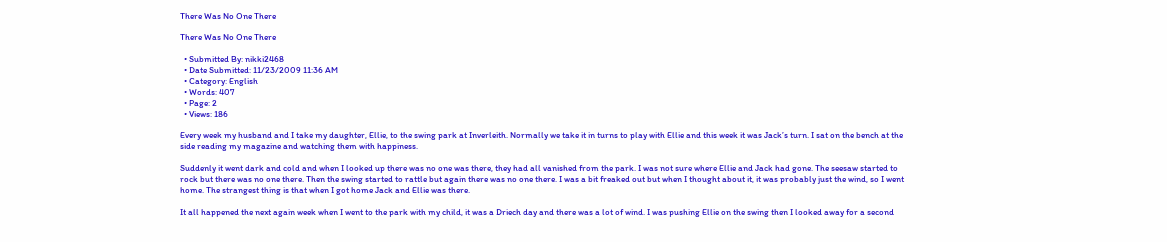There Was No One There

There Was No One There

  • Submitted By: nikki2468
  • Date Submitted: 11/23/2009 11:36 AM
  • Category: English
  • Words: 407
  • Page: 2
  • Views: 186

Every week my husband and I take my daughter, Ellie, to the swing park at Inverleith. Normally we take it in turns to play with Ellie and this week it was Jack’s turn. I sat on the bench at the side reading my magazine and watching them with happiness.

Suddenly it went dark and cold and when I looked up there was no one was there, they had all vanished from the park. I was not sure where Ellie and Jack had gone. The seesaw started to rock but there was no one there. Then the swing started to rattle but again there was no one there. I was a bit freaked out but when I thought about it, it was probably just the wind, so I went home. The strangest thing is that when I got home Jack and Ellie was there.

It all happened the next again week when I went to the park with my child, it was a Driech day and there was a lot of wind. I was pushing Ellie on the swing then I looked away for a second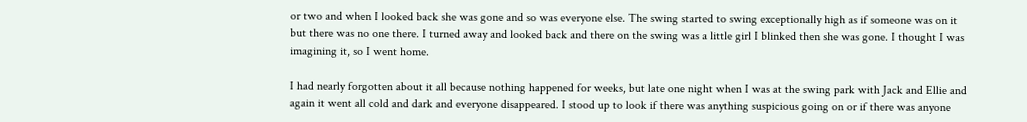or two and when I looked back she was gone and so was everyone else. The swing started to swing exceptionally high as if someone was on it but there was no one there. I turned away and looked back and there on the swing was a little girl I blinked then she was gone. I thought I was imagining it, so I went home.

I had nearly forgotten about it all because nothing happened for weeks, but late one night when I was at the swing park with Jack and Ellie and again it went all cold and dark and everyone disappeared. I stood up to look if there was anything suspicious going on or if there was anyone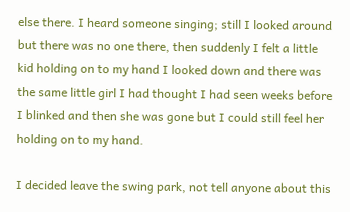else there. I heard someone singing; still I looked around but there was no one there, then suddenly I felt a little kid holding on to my hand I looked down and there was the same little girl I had thought I had seen weeks before I blinked and then she was gone but I could still feel her holding on to my hand.

I decided leave the swing park, not tell anyone about this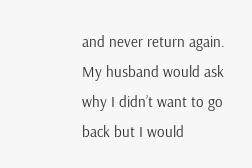and never return again. My husband would ask why I didn’t want to go back but I would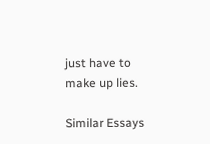just have to make up lies.

Similar Essays